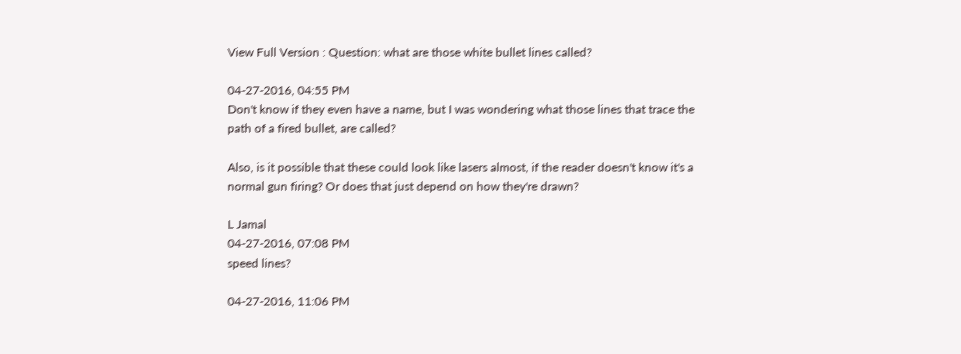View Full Version : Question: what are those white bullet lines called?

04-27-2016, 04:55 PM
Don't know if they even have a name, but I was wondering what those lines that trace the path of a fired bullet, are called?

Also, is it possible that these could look like lasers almost, if the reader doesn't know it's a normal gun firing? Or does that just depend on how they're drawn?

L Jamal
04-27-2016, 07:08 PM
speed lines?

04-27-2016, 11:06 PM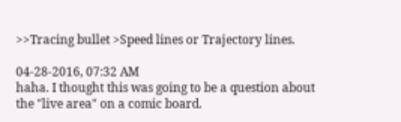>>Tracing bullet >Speed lines or Trajectory lines.

04-28-2016, 07:32 AM
haha. I thought this was going to be a question about the "live area" on a comic board.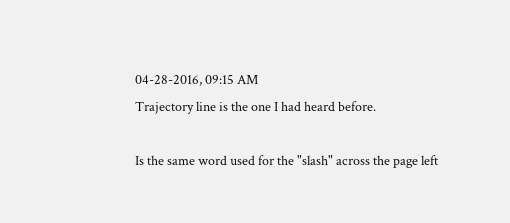04-28-2016, 09:15 AM
Trajectory line is the one I had heard before.

Is the same word used for the "slash" across the page left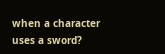when a character uses a sword?